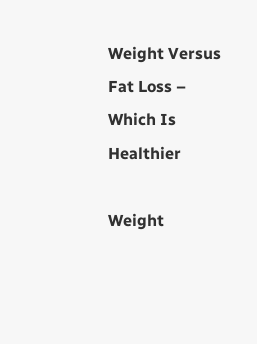Weight Versus Fat Loss – Which Is Healthier

Weight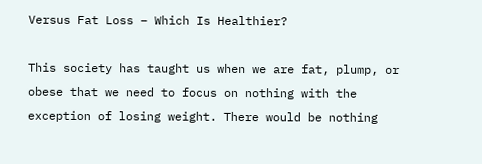Versus Fat Loss – Which Is Healthier?

This society has taught us when we are fat, plump, or obese that we need to focus on nothing with the exception of losing weight. There would be nothing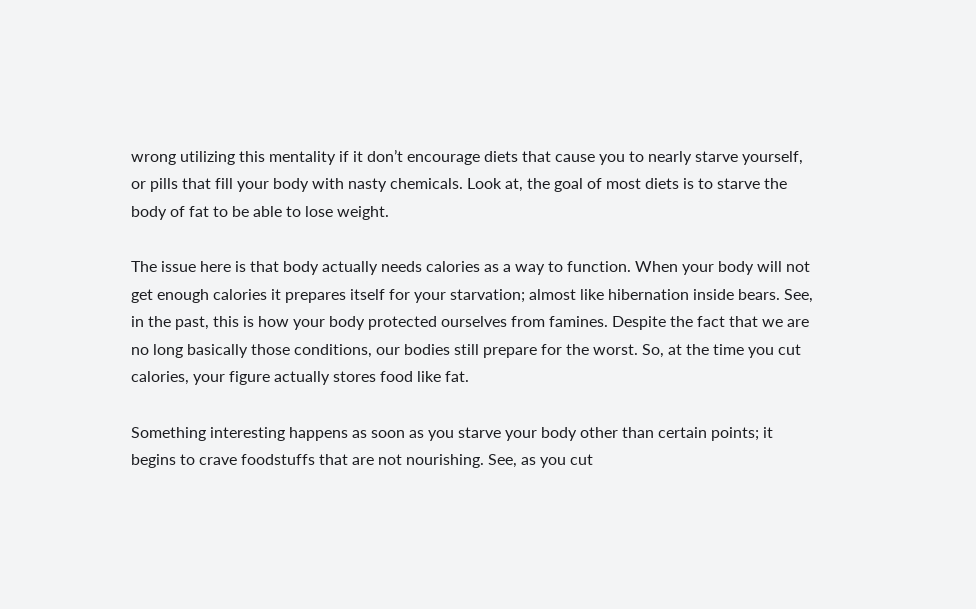wrong utilizing this mentality if it don’t encourage diets that cause you to nearly starve yourself, or pills that fill your body with nasty chemicals. Look at, the goal of most diets is to starve the body of fat to be able to lose weight.

The issue here is that body actually needs calories as a way to function. When your body will not get enough calories it prepares itself for your starvation; almost like hibernation inside bears. See, in the past, this is how your body protected ourselves from famines. Despite the fact that we are no long basically those conditions, our bodies still prepare for the worst. So, at the time you cut calories, your figure actually stores food like fat.

Something interesting happens as soon as you starve your body other than certain points; it begins to crave foodstuffs that are not nourishing. See, as you cut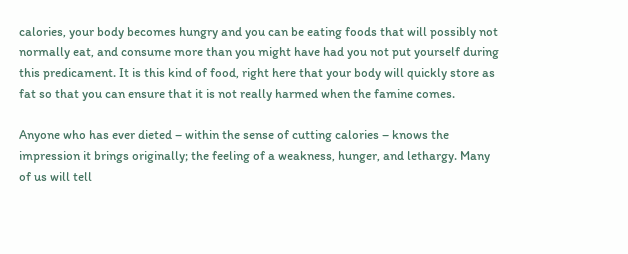calories, your body becomes hungry and you can be eating foods that will possibly not normally eat, and consume more than you might have had you not put yourself during this predicament. It is this kind of food, right here that your body will quickly store as fat so that you can ensure that it is not really harmed when the famine comes.

Anyone who has ever dieted – within the sense of cutting calories – knows the impression it brings originally; the feeling of a weakness, hunger, and lethargy. Many of us will tell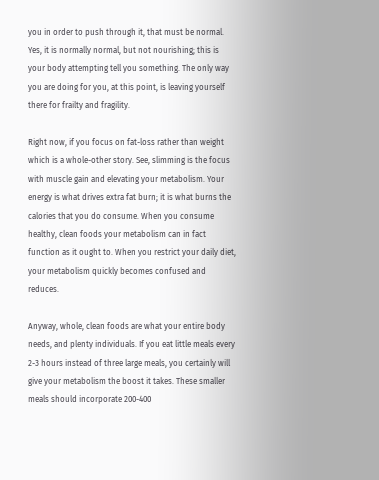you in order to push through it, that must be normal. Yes, it is normally normal, but not nourishing; this is your body attempting tell you something. The only way you are doing for you, at this point, is leaving yourself there for frailty and fragility.

Right now, if you focus on fat-loss rather than weight which is a whole-other story. See, slimming is the focus with muscle gain and elevating your metabolism. Your energy is what drives extra fat burn; it is what burns the calories that you do consume. When you consume healthy, clean foods your metabolism can in fact function as it ought to. When you restrict your daily diet, your metabolism quickly becomes confused and reduces.

Anyway, whole, clean foods are what your entire body needs, and plenty individuals. If you eat little meals every 2-3 hours instead of three large meals, you certainly will give your metabolism the boost it takes. These smaller meals should incorporate 200-400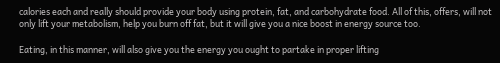calories each and really should provide your body using protein, fat, and carbohydrate food. All of this, offers, will not only lift your metabolism, help you burn off fat, but it will give you a nice boost in energy source too.

Eating, in this manner, will also give you the energy you ought to partake in proper lifting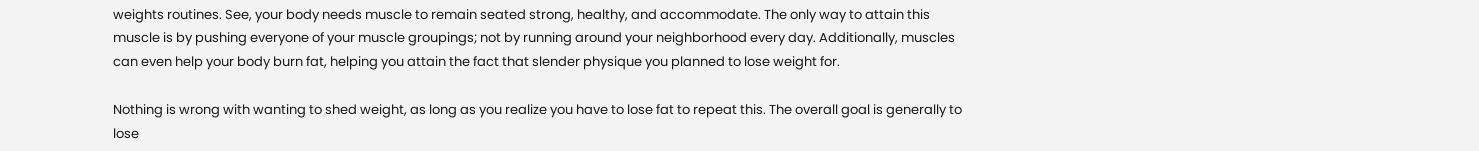weights routines. See, your body needs muscle to remain seated strong, healthy, and accommodate. The only way to attain this muscle is by pushing everyone of your muscle groupings; not by running around your neighborhood every day. Additionally, muscles can even help your body burn fat, helping you attain the fact that slender physique you planned to lose weight for.

Nothing is wrong with wanting to shed weight, as long as you realize you have to lose fat to repeat this. The overall goal is generally to lose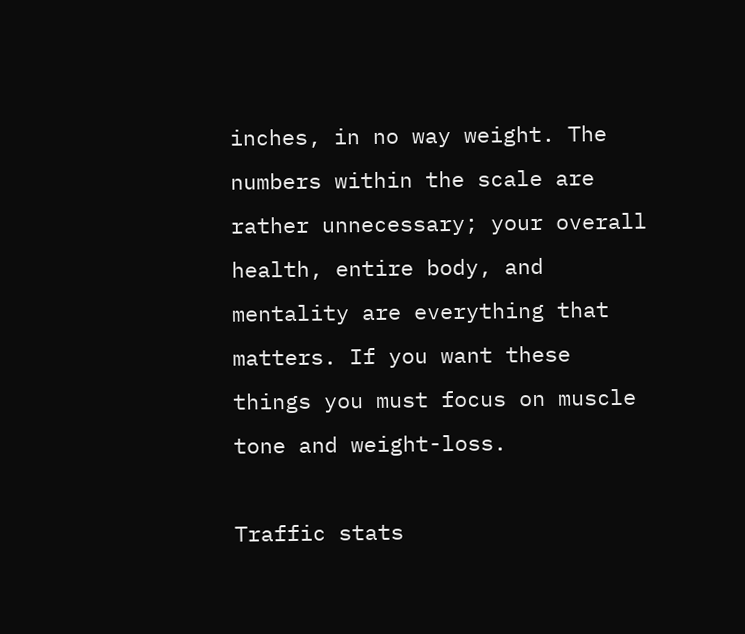inches, in no way weight. The numbers within the scale are rather unnecessary; your overall health, entire body, and mentality are everything that matters. If you want these things you must focus on muscle tone and weight-loss.

Traffic stats